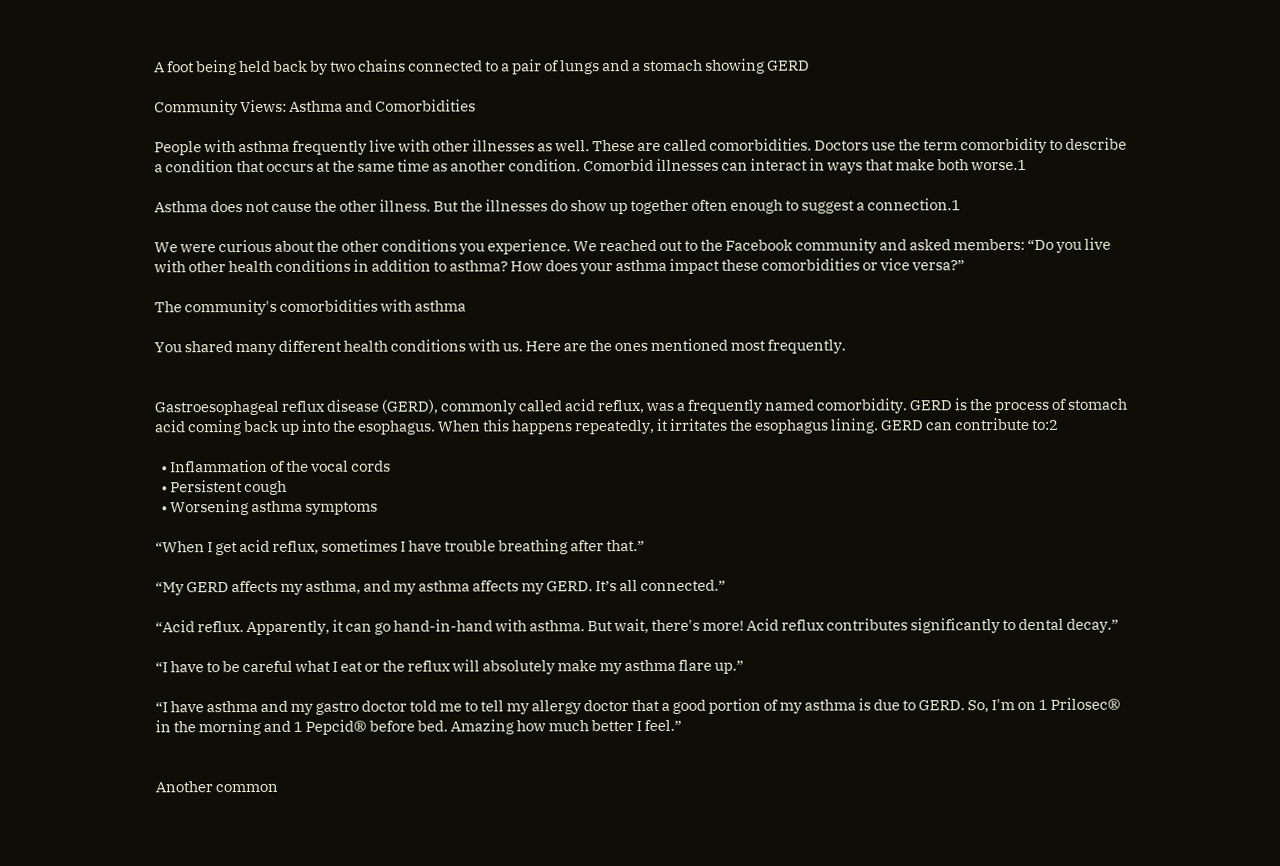A foot being held back by two chains connected to a pair of lungs and a stomach showing GERD

Community Views: Asthma and Comorbidities

People with asthma frequently live with other illnesses as well. These are called comorbidities. Doctors use the term comorbidity to describe a condition that occurs at the same time as another condition. Comorbid illnesses can interact in ways that make both worse.1

Asthma does not cause the other illness. But the illnesses do show up together often enough to suggest a connection.1

We were curious about the other conditions you experience. We reached out to the Facebook community and asked members: “Do you live with other health conditions in addition to asthma? How does your asthma impact these comorbidities or vice versa?”

The community's comorbidities with asthma

You shared many different health conditions with us. Here are the ones mentioned most frequently.


Gastroesophageal reflux disease (GERD), commonly called acid reflux, was a frequently named comorbidity. GERD is the process of stomach acid coming back up into the esophagus. When this happens repeatedly, it irritates the esophagus lining. GERD can contribute to:2

  • Inflammation of the vocal cords
  • Persistent cough
  • Worsening asthma symptoms

“When I get acid reflux, sometimes I have trouble breathing after that.”

“My GERD affects my asthma, and my asthma affects my GERD. It’s all connected.”

“Acid reflux. Apparently, it can go hand-in-hand with asthma. But wait, there's more! Acid reflux contributes significantly to dental decay.”

“I have to be careful what I eat or the reflux will absolutely make my asthma flare up.”

“I have asthma and my gastro doctor told me to tell my allergy doctor that a good portion of my asthma is due to GERD. So, I'm on 1 Prilosec® in the morning and 1 Pepcid® before bed. Amazing how much better I feel.”


Another common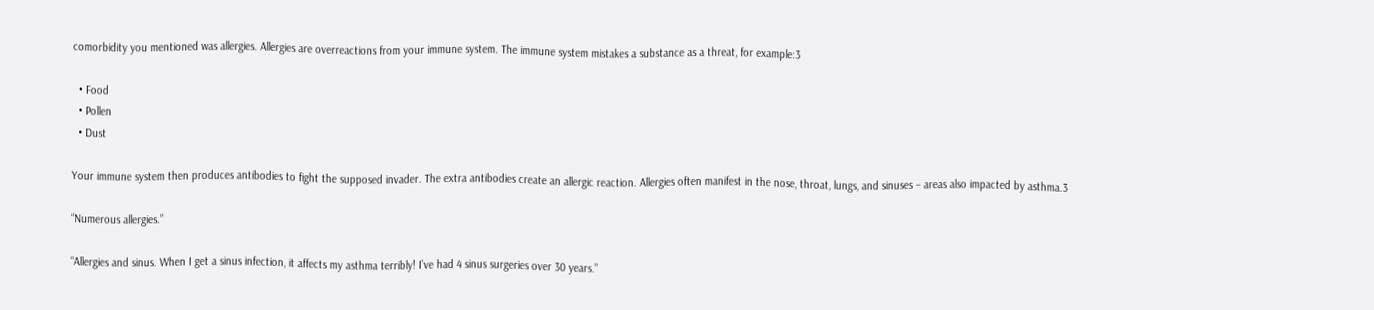comorbidity you mentioned was allergies. Allergies are overreactions from your immune system. The immune system mistakes a substance as a threat, for example:3

  • Food
  • Pollen
  • Dust

Your immune system then produces antibodies to fight the supposed invader. The extra antibodies create an allergic reaction. Allergies often manifest in the nose, throat, lungs, and sinuses – areas also impacted by asthma.3

“Numerous allergies.”

“Allergies and sinus. When I get a sinus infection, it affects my asthma terribly! I’ve had 4 sinus surgeries over 30 years.”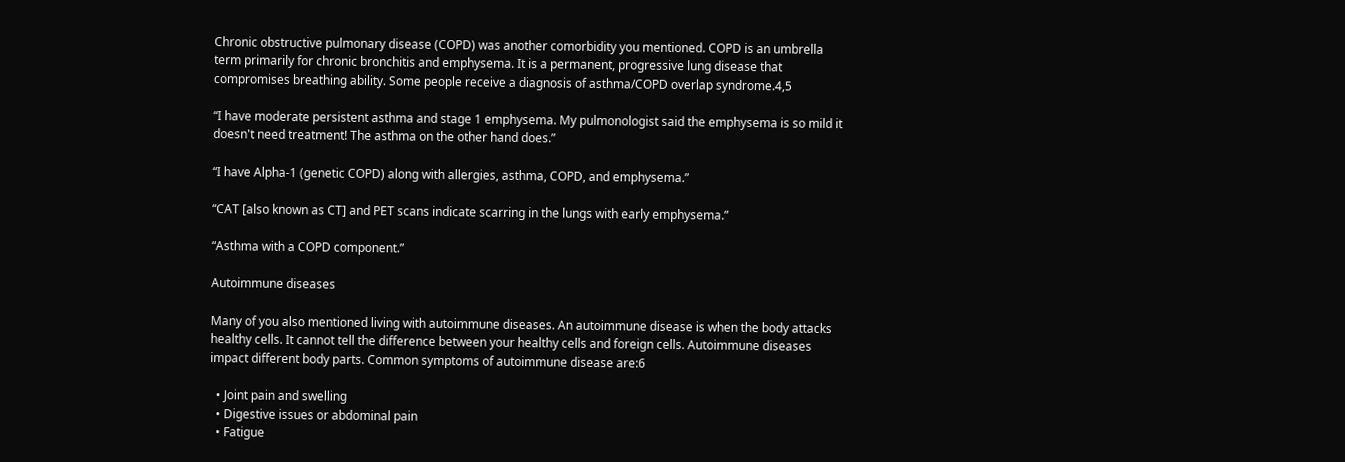Chronic obstructive pulmonary disease (COPD) was another comorbidity you mentioned. COPD is an umbrella term primarily for chronic bronchitis and emphysema. It is a permanent, progressive lung disease that compromises breathing ability. Some people receive a diagnosis of asthma/COPD overlap syndrome.4,5

“I have moderate persistent asthma and stage 1 emphysema. My pulmonologist said the emphysema is so mild it doesn't need treatment! The asthma on the other hand does.”

“I have Alpha-1 (genetic COPD) along with allergies, asthma, COPD, and emphysema.”

“CAT [also known as CT] and PET scans indicate scarring in the lungs with early emphysema.”

“Asthma with a COPD component.”

Autoimmune diseases

Many of you also mentioned living with autoimmune diseases. An autoimmune disease is when the body attacks healthy cells. It cannot tell the difference between your healthy cells and foreign cells. Autoimmune diseases impact different body parts. Common symptoms of autoimmune disease are:6

  • Joint pain and swelling
  • Digestive issues or abdominal pain
  • Fatigue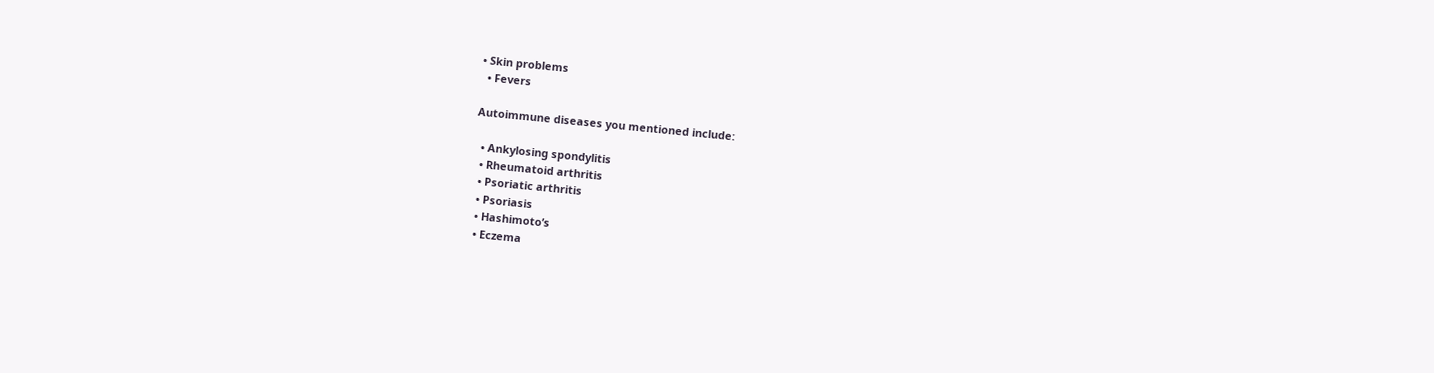• Skin problems
  • Fevers

Autoimmune diseases you mentioned include:

  • Ankylosing spondylitis
  • Rheumatoid arthritis
  • Psoriatic arthritis
  • Psoriasis
  • Hashimoto’s
  • Eczema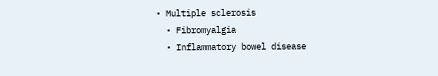• Multiple sclerosis
  • Fibromyalgia
  • Inflammatory bowel disease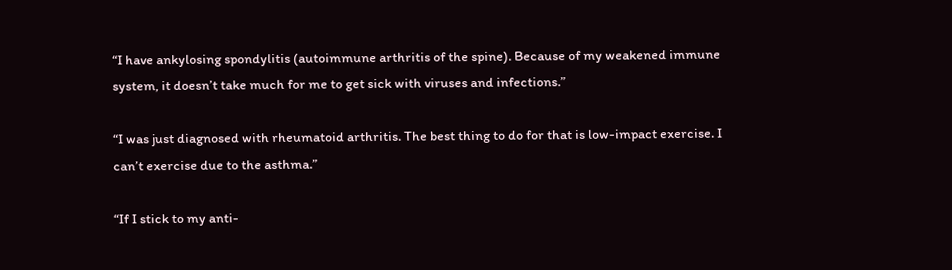“I have ankylosing spondylitis (autoimmune arthritis of the spine). Because of my weakened immune system, it doesn’t take much for me to get sick with viruses and infections.”

“I was just diagnosed with rheumatoid arthritis. The best thing to do for that is low-impact exercise. I can’t exercise due to the asthma.”

“If I stick to my anti-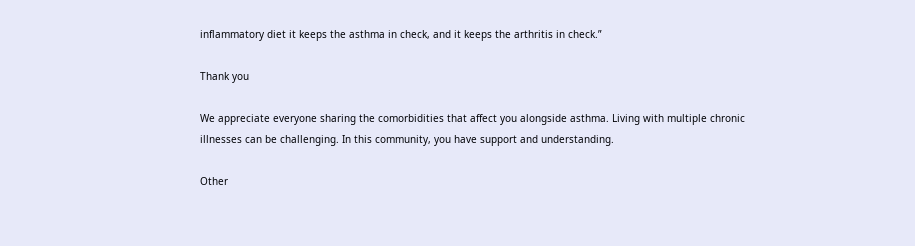inflammatory diet it keeps the asthma in check, and it keeps the arthritis in check.”

Thank you

We appreciate everyone sharing the comorbidities that affect you alongside asthma. Living with multiple chronic illnesses can be challenging. In this community, you have support and understanding.

Other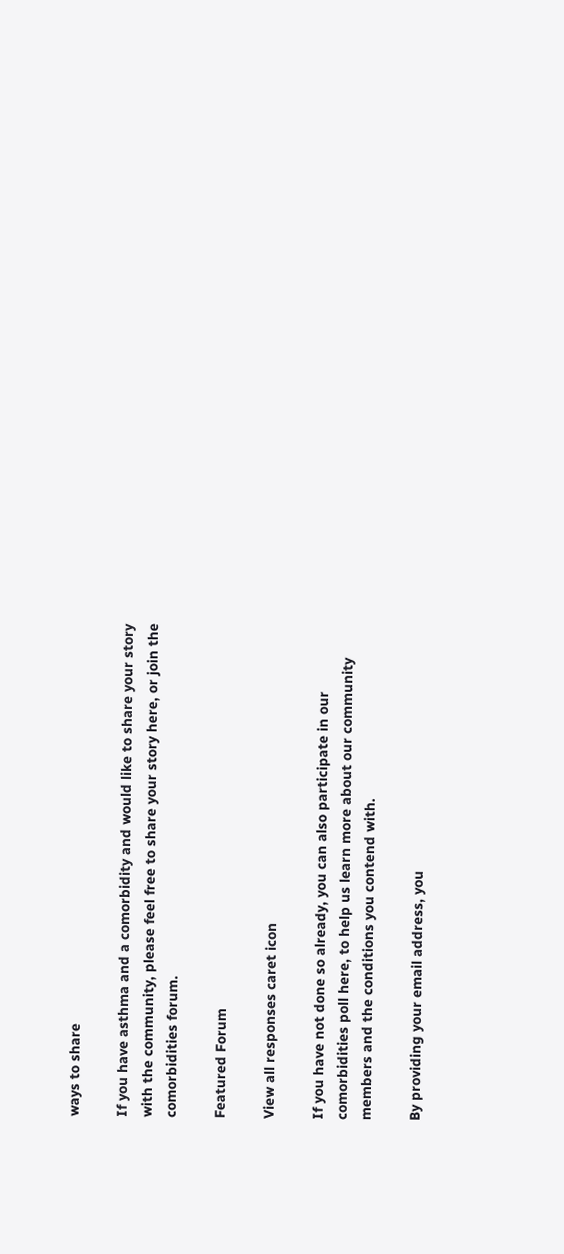ways to share

If you have asthma and a comorbidity and would like to share your story with the community, please feel free to share your story here, or join the comorbidities forum.

Featured Forum

View all responses caret icon

If you have not done so already, you can also participate in our comorbidities poll here, to help us learn more about our community members and the conditions you contend with.

By providing your email address, you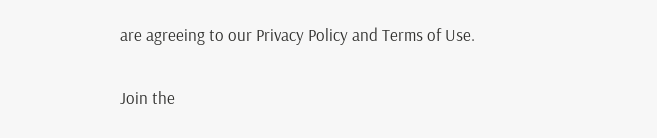are agreeing to our Privacy Policy and Terms of Use.

Join the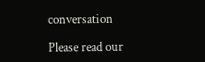conversation

Please read our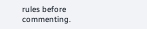rules before commenting.